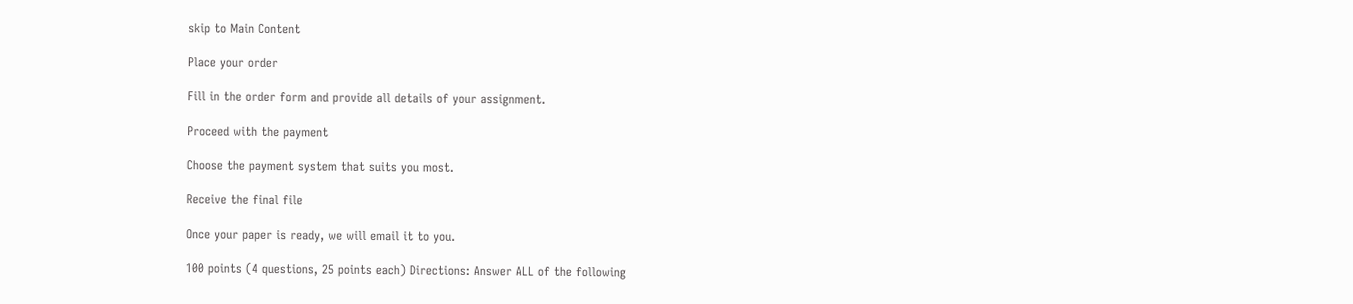skip to Main Content

Place your order

Fill in the order form and provide all details of your assignment.

Proceed with the payment

Choose the payment system that suits you most.

Receive the final file

Once your paper is ready, we will email it to you.

100 points (4 questions, 25 points each) Directions: Answer ALL of the following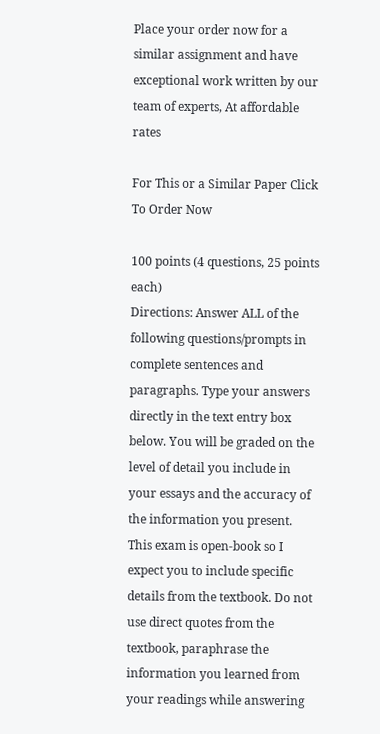Place your order now for a similar assignment and have exceptional work written by our team of experts, At affordable rates

For This or a Similar Paper Click To Order Now

100 points (4 questions, 25 points each)
Directions: Answer ALL of the following questions/prompts in complete sentences and paragraphs. Type your answers directly in the text entry box below. You will be graded on the level of detail you include in your essays and the accuracy of the information you present. This exam is open-book so I expect you to include specific details from the textbook. Do not use direct quotes from the textbook, paraphrase the information you learned from your readings while answering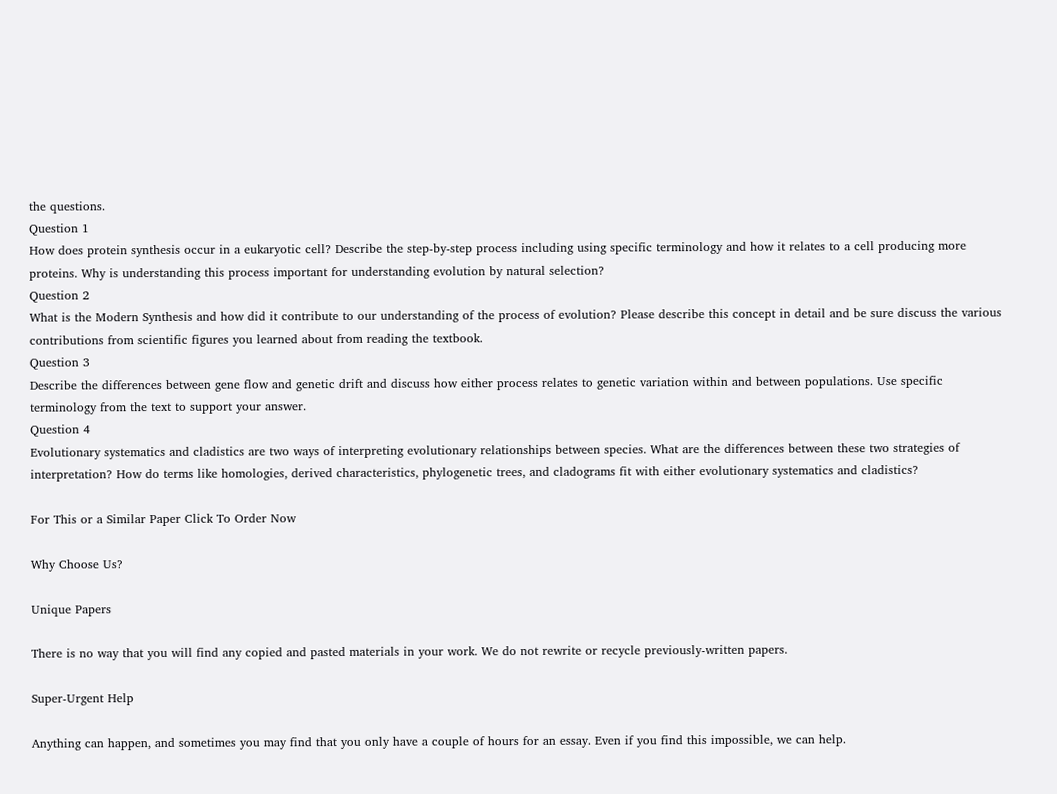the questions.
Question 1
How does protein synthesis occur in a eukaryotic cell? Describe the step-by-step process including using specific terminology and how it relates to a cell producing more proteins. Why is understanding this process important for understanding evolution by natural selection?
Question 2
What is the Modern Synthesis and how did it contribute to our understanding of the process of evolution? Please describe this concept in detail and be sure discuss the various contributions from scientific figures you learned about from reading the textbook.
Question 3
Describe the differences between gene flow and genetic drift and discuss how either process relates to genetic variation within and between populations. Use specific terminology from the text to support your answer.
Question 4
Evolutionary systematics and cladistics are two ways of interpreting evolutionary relationships between species. What are the differences between these two strategies of interpretation? How do terms like homologies, derived characteristics, phylogenetic trees, and cladograms fit with either evolutionary systematics and cladistics?

For This or a Similar Paper Click To Order Now

Why Choose Us?

Unique Papers

There is no way that you will find any copied and pasted materials in your work. We do not rewrite or recycle previously-written papers.

Super-Urgent Help

Anything can happen, and sometimes you may find that you only have a couple of hours for an essay. Even if you find this impossible, we can help.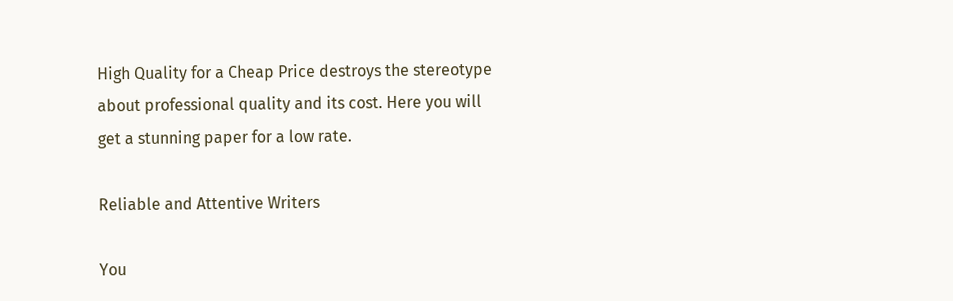High Quality for a Cheap Price destroys the stereotype about professional quality and its cost. Here you will get a stunning paper for a low rate.

Reliable and Attentive Writers

You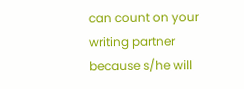can count on your writing partner because s/he will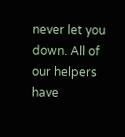never let you down. All of our helpers have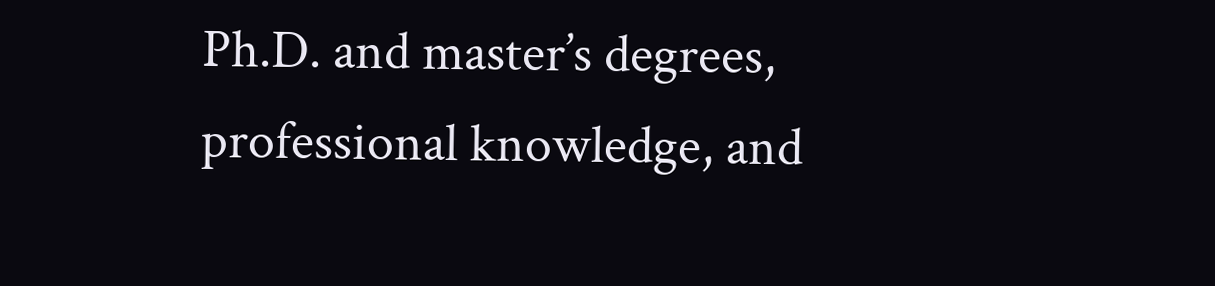Ph.D. and master’s degrees, professional knowledge, and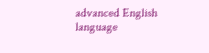advanced English language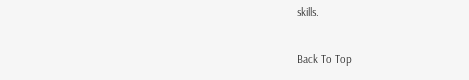skills.

Back To Top